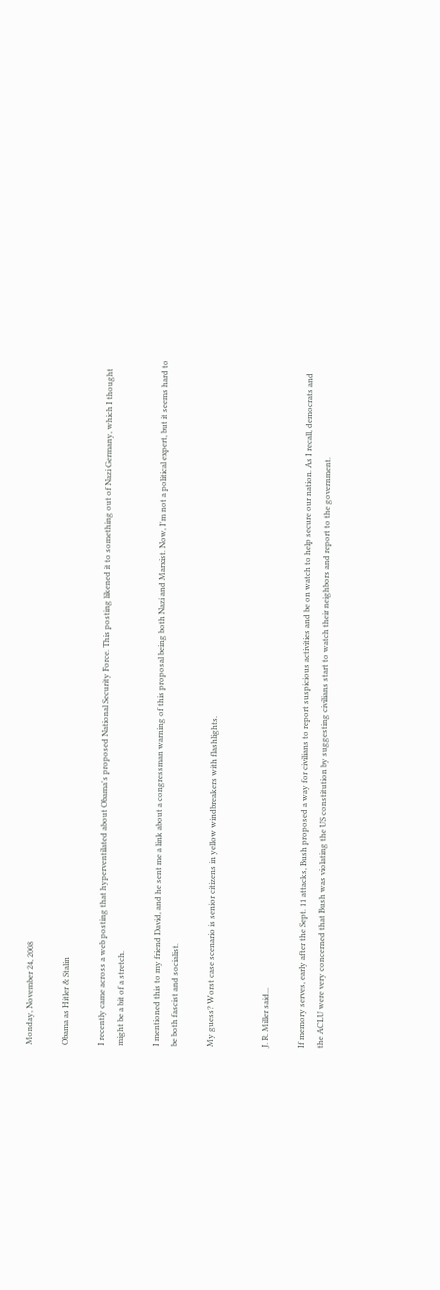Monday, November 24, 2008

Obama as Hitler & Stalin

I recently came across a web posting that hyperventilated about Obama's proposed National Security Force. This posting likened it to something out of Nazi Germany, which I thought might be a bit of a stretch.

I mentioned this to my friend David, and he sent me a link about a congressman warning of this proposal being both Nazi and Marxist. Now, I'm not a political expert, but it seems hard to be both fascist and socialist.

My guess? Worst case scenario is senior citizens in yellow windbreakers with flashlights.


J. R. Miller said...

If memory serves, early after the Sept. 11 attacks, Bush proposed a way for civilians to report suspicious activities and be on watch to help secure our nation. As I recall, democrats and the ACLU were very concerned that Bush was violating the US constitution by suggesting civilians start to watch their neighbors and report to the government.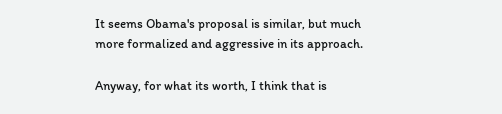It seems Obama's proposal is similar, but much more formalized and aggressive in its approach.

Anyway, for what its worth, I think that is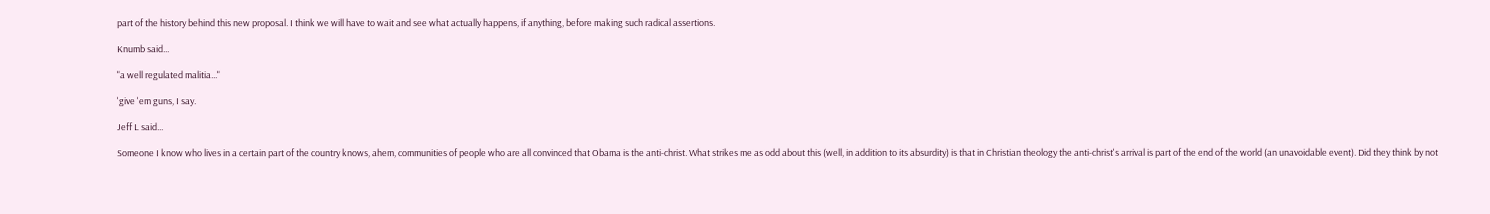part of the history behind this new proposal. I think we will have to wait and see what actually happens, if anything, before making such radical assertions.

Knumb said...

"a well regulated malitia..."

'give 'em guns, I say.

Jeff L said...

Someone I know who lives in a certain part of the country knows, ahem, communities of people who are all convinced that Obama is the anti-christ. What strikes me as odd about this (well, in addition to its absurdity) is that in Christian theology the anti-christ's arrival is part of the end of the world (an unavoidable event). Did they think by not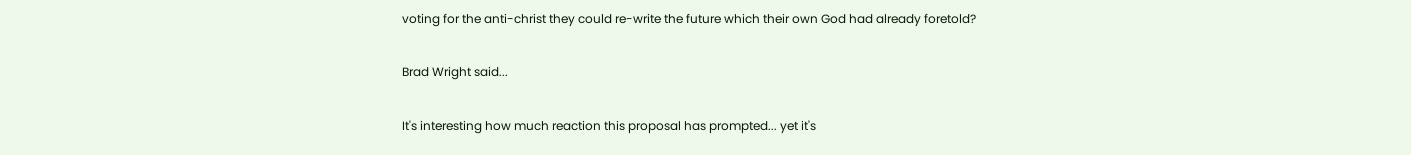voting for the anti-christ they could re-write the future which their own God had already foretold?

Brad Wright said...

It's interesting how much reaction this proposal has prompted... yet it's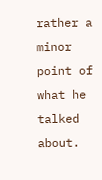rather a minor point of what he talked about.